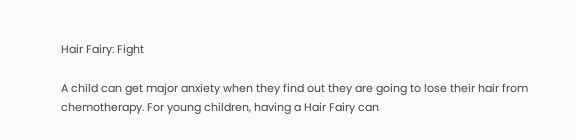Hair Fairy: Fight

A child can get major anxiety when they find out they are going to lose their hair from chemotherapy. For young children, having a Hair Fairy can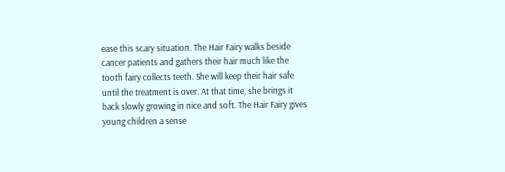ease this scary situation. The Hair Fairy walks beside cancer patients and gathers their hair much like the tooth fairy collects teeth. She will keep their hair safe until the treatment is over. At that time, she brings it back slowly growing in nice and soft. The Hair Fairy gives young children a sense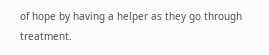of hope by having a helper as they go through treatment.